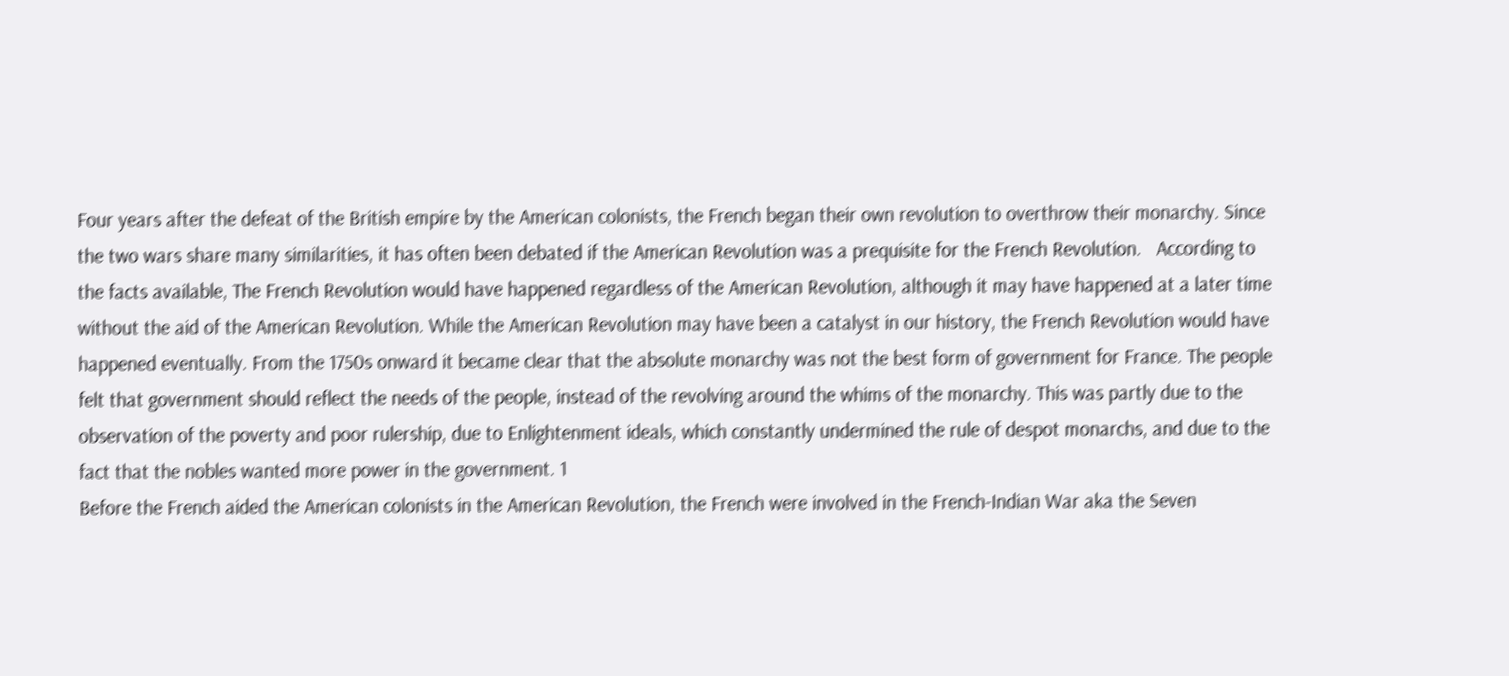Four years after the defeat of the British empire by the American colonists, the French began their own revolution to overthrow their monarchy. Since the two wars share many similarities, it has often been debated if the American Revolution was a prequisite for the French Revolution.   According to the facts available, The French Revolution would have happened regardless of the American Revolution, although it may have happened at a later time without the aid of the American Revolution. While the American Revolution may have been a catalyst in our history, the French Revolution would have happened eventually. From the 1750s onward it became clear that the absolute monarchy was not the best form of government for France. The people felt that government should reflect the needs of the people, instead of the revolving around the whims of the monarchy. This was partly due to the observation of the poverty and poor rulership, due to Enlightenment ideals, which constantly undermined the rule of despot monarchs, and due to the fact that the nobles wanted more power in the government. 1
Before the French aided the American colonists in the American Revolution, the French were involved in the French-Indian War aka the Seven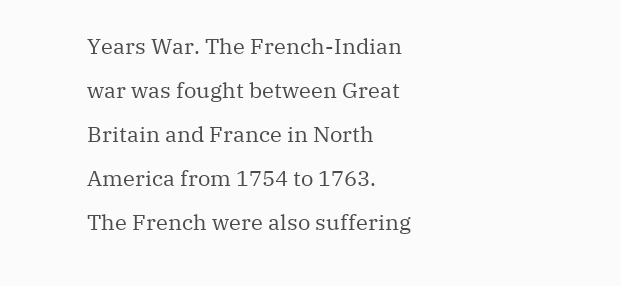Years War. The French-Indian war was fought between Great Britain and France in North America from 1754 to 1763.
The French were also suffering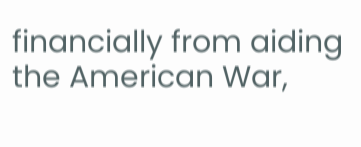financially from aiding the American War,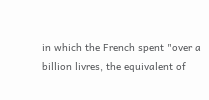in which the French spent "over a billion livres, the equivalent of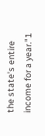the state's entire income for a year."1